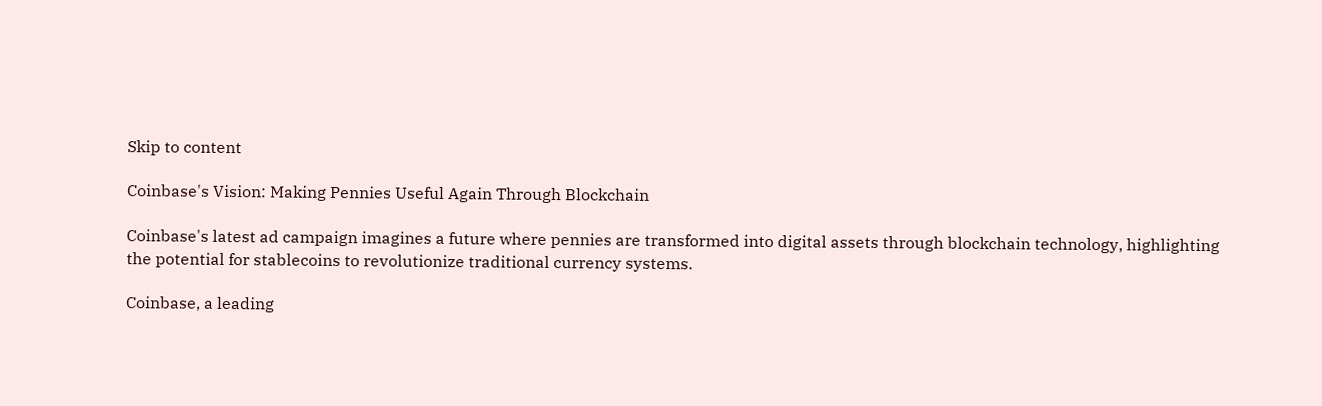Skip to content

Coinbase's Vision: Making Pennies Useful Again Through Blockchain

Coinbase's latest ad campaign imagines a future where pennies are transformed into digital assets through blockchain technology, highlighting the potential for stablecoins to revolutionize traditional currency systems.

Coinbase, a leading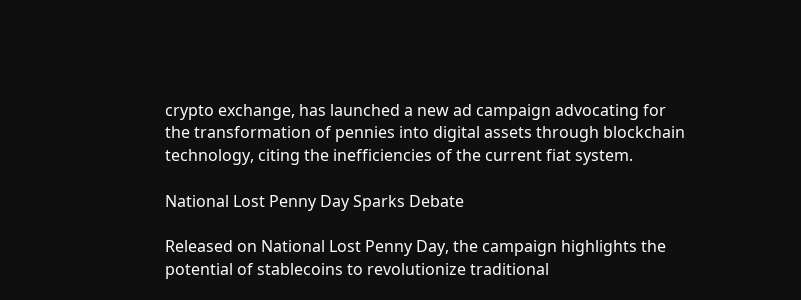crypto exchange, has launched a new ad campaign advocating for the transformation of pennies into digital assets through blockchain technology, citing the inefficiencies of the current fiat system.

National Lost Penny Day Sparks Debate

Released on National Lost Penny Day, the campaign highlights the potential of stablecoins to revolutionize traditional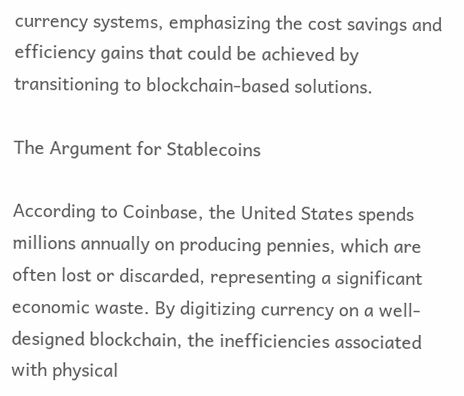currency systems, emphasizing the cost savings and efficiency gains that could be achieved by transitioning to blockchain-based solutions.

The Argument for Stablecoins

According to Coinbase, the United States spends millions annually on producing pennies, which are often lost or discarded, representing a significant economic waste. By digitizing currency on a well-designed blockchain, the inefficiencies associated with physical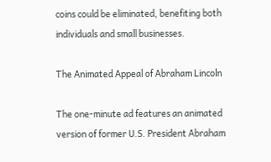coins could be eliminated, benefiting both individuals and small businesses.

The Animated Appeal of Abraham Lincoln

The one-minute ad features an animated version of former U.S. President Abraham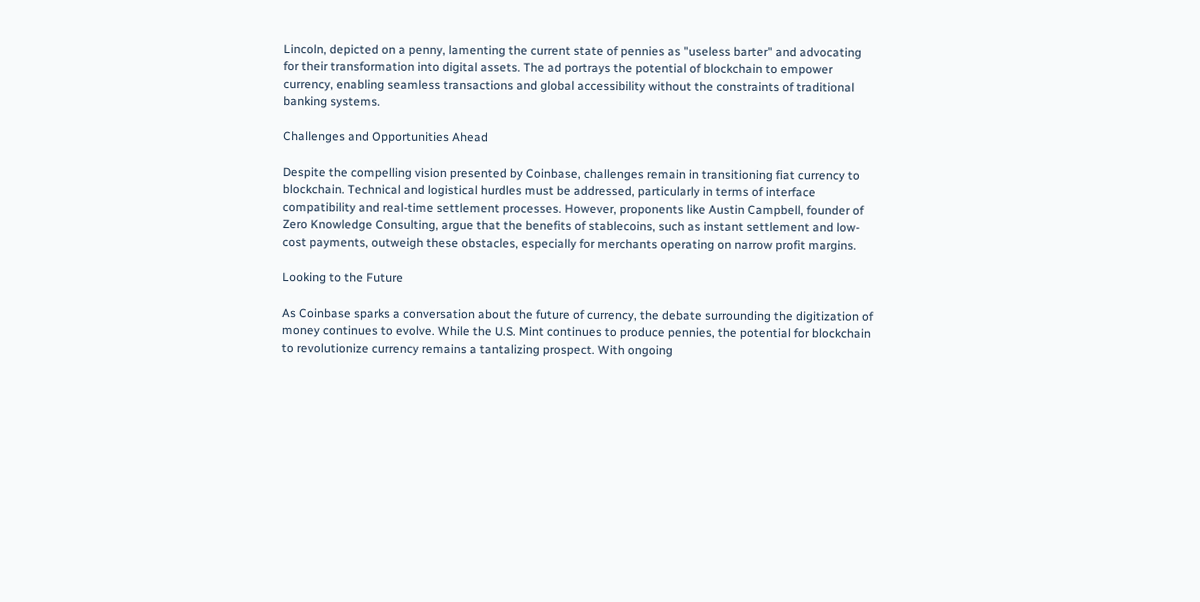Lincoln, depicted on a penny, lamenting the current state of pennies as "useless barter" and advocating for their transformation into digital assets. The ad portrays the potential of blockchain to empower currency, enabling seamless transactions and global accessibility without the constraints of traditional banking systems.

Challenges and Opportunities Ahead

Despite the compelling vision presented by Coinbase, challenges remain in transitioning fiat currency to blockchain. Technical and logistical hurdles must be addressed, particularly in terms of interface compatibility and real-time settlement processes. However, proponents like Austin Campbell, founder of Zero Knowledge Consulting, argue that the benefits of stablecoins, such as instant settlement and low-cost payments, outweigh these obstacles, especially for merchants operating on narrow profit margins.

Looking to the Future

As Coinbase sparks a conversation about the future of currency, the debate surrounding the digitization of money continues to evolve. While the U.S. Mint continues to produce pennies, the potential for blockchain to revolutionize currency remains a tantalizing prospect. With ongoing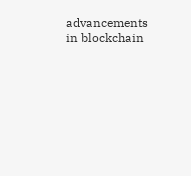advancements in blockchain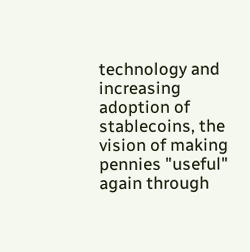technology and increasing adoption of stablecoins, the vision of making pennies "useful" again through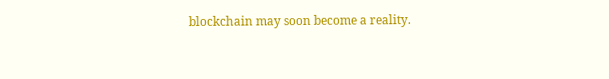blockchain may soon become a reality.